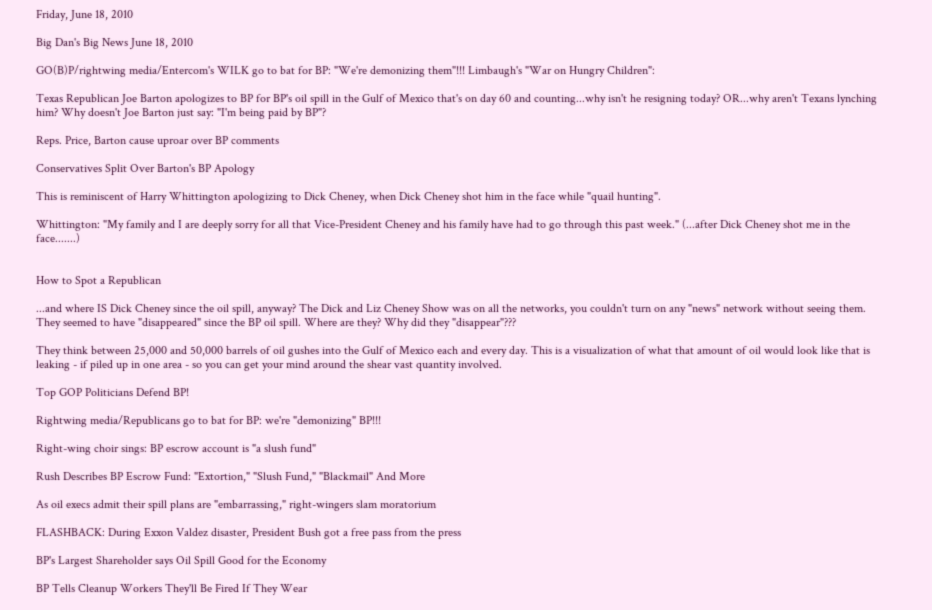Friday, June 18, 2010

Big Dan's Big News June 18, 2010

GO(B)P/rightwing media/Entercom's WILK go to bat for BP: "We're demonizing them"!!! Limbaugh's "War on Hungry Children":

Texas Republican Joe Barton apologizes to BP for BP's oil spill in the Gulf of Mexico that's on day 60 and counting...why isn't he resigning today? OR...why aren't Texans lynching him? Why doesn't Joe Barton just say: "I'm being paid by BP"?

Reps. Price, Barton cause uproar over BP comments

Conservatives Split Over Barton's BP Apology

This is reminiscent of Harry Whittington apologizing to Dick Cheney, when Dick Cheney shot him in the face while "quail hunting".

Whittington: "My family and I are deeply sorry for all that Vice-President Cheney and his family have had to go through this past week." (...after Dick Cheney shot me in the face.......)


How to Spot a Republican

...and where IS Dick Cheney since the oil spill, anyway? The Dick and Liz Cheney Show was on all the networks, you couldn't turn on any "news" network without seeing them. They seemed to have "disappeared" since the BP oil spill. Where are they? Why did they "disappear"???

They think between 25,000 and 50,000 barrels of oil gushes into the Gulf of Mexico each and every day. This is a visualization of what that amount of oil would look like that is leaking - if piled up in one area - so you can get your mind around the shear vast quantity involved.

Top GOP Politicians Defend BP!

Rightwing media/Republicans go to bat for BP: we're "demonizing" BP!!!

Right-wing choir sings: BP escrow account is "a slush fund"

Rush Describes BP Escrow Fund: "Extortion," "Slush Fund," "Blackmail" And More

As oil execs admit their spill plans are "embarrassing," right-wingers slam moratorium

FLASHBACK: During Exxon Valdez disaster, President Bush got a free pass from the press

BP's Largest Shareholder says Oil Spill Good for the Economy

BP Tells Cleanup Workers They'll Be Fired If They Wear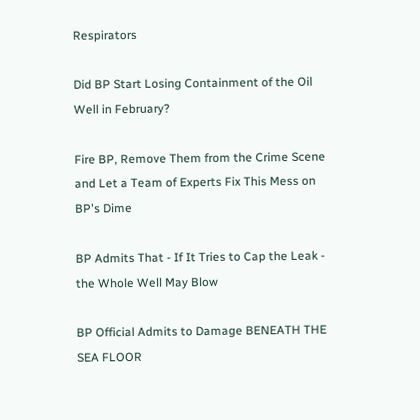Respirators

Did BP Start Losing Containment of the Oil Well in February?

Fire BP, Remove Them from the Crime Scene and Let a Team of Experts Fix This Mess on BP's Dime

BP Admits That - If It Tries to Cap the Leak - the Whole Well May Blow

BP Official Admits to Damage BENEATH THE SEA FLOOR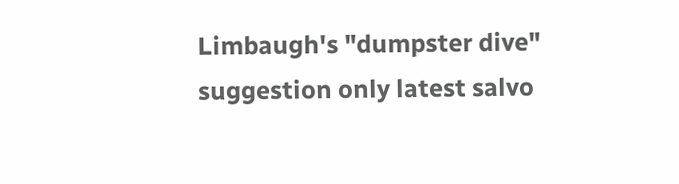Limbaugh's "dumpster dive" suggestion only latest salvo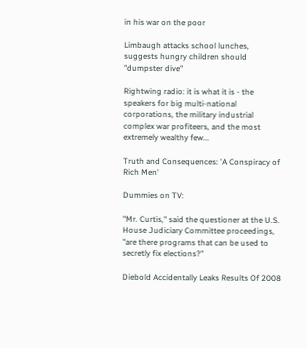in his war on the poor

Limbaugh attacks school lunches, suggests hungry children should "dumpster dive"

Rightwing radio: it is what it is - the speakers for big multi-national corporations, the military industrial complex war profiteers, and the most extremely wealthy few...

Truth and Consequences: 'A Conspiracy of Rich Men'

Dummies on TV:

"Mr. Curtis," said the questioner at the U.S. House Judiciary Committee proceedings, "are there programs that can be used to secretly fix elections?"

Diebold Accidentally Leaks Results Of 2008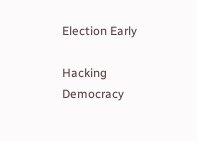Election Early

Hacking Democracy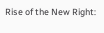Rise of the New Right: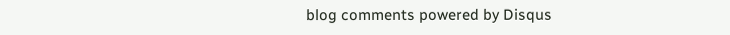blog comments powered by Disqus